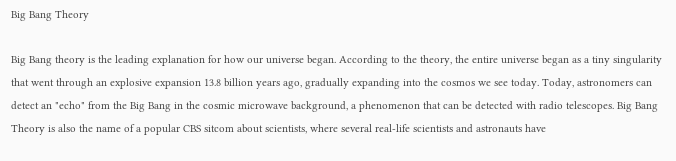Big Bang Theory

Big Bang theory is the leading explanation for how our universe began. According to the theory, the entire universe began as a tiny singularity that went through an explosive expansion 13.8 billion years ago, gradually expanding into the cosmos we see today. Today, astronomers can detect an "echo" from the Big Bang in the cosmic microwave background, a phenomenon that can be detected with radio telescopes. Big Bang Theory is also the name of a popular CBS sitcom about scientists, where several real-life scientists and astronauts have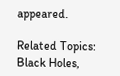appeared.

Related Topics: Black Holes,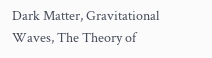Dark Matter, Gravitational Waves, The Theory of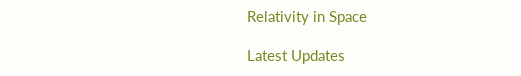Relativity in Space

Latest Updates